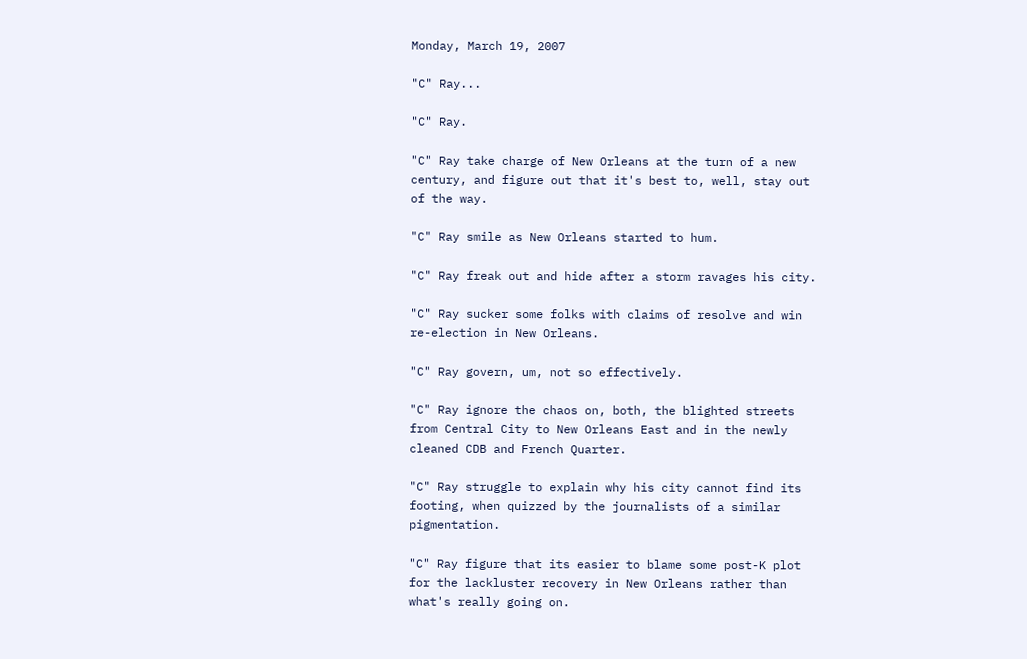Monday, March 19, 2007

"C" Ray...

"C" Ray.

"C" Ray take charge of New Orleans at the turn of a new century, and figure out that it's best to, well, stay out of the way.

"C" Ray smile as New Orleans started to hum.

"C" Ray freak out and hide after a storm ravages his city.

"C" Ray sucker some folks with claims of resolve and win re-election in New Orleans.

"C" Ray govern, um, not so effectively.

"C" Ray ignore the chaos on, both, the blighted streets from Central City to New Orleans East and in the newly cleaned CDB and French Quarter.

"C" Ray struggle to explain why his city cannot find its footing, when quizzed by the journalists of a similar pigmentation.

"C" Ray figure that its easier to blame some post-K plot for the lackluster recovery in New Orleans rather than what's really going on.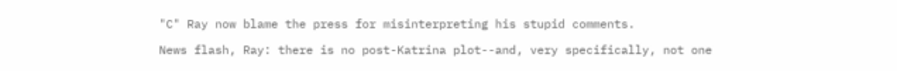"C" Ray now blame the press for misinterpreting his stupid comments.

News flash, Ray: there is no post-Katrina plot--and, very specifically, not one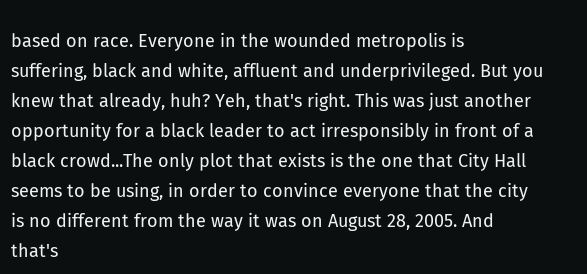based on race. Everyone in the wounded metropolis is suffering, black and white, affluent and underprivileged. But you knew that already, huh? Yeh, that's right. This was just another opportunity for a black leader to act irresponsibly in front of a black crowd...The only plot that exists is the one that City Hall seems to be using, in order to convince everyone that the city is no different from the way it was on August 28, 2005. And that's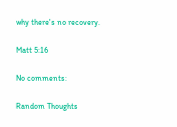why there's no recovery.

Matt 5:16

No comments:

Random Thoughts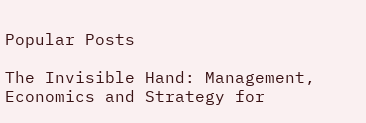Popular Posts

The Invisible Hand: Management, Economics and Strategy for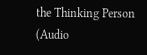the Thinking Person (Audio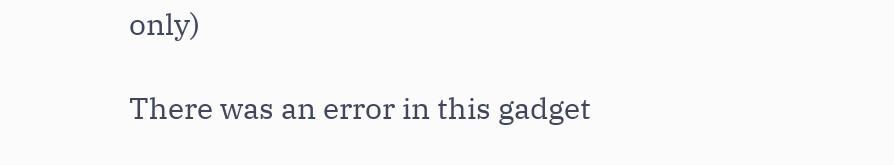only)

There was an error in this gadget